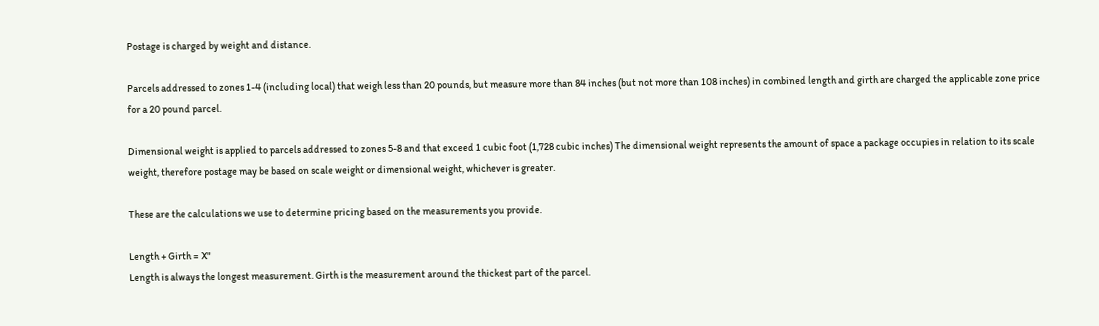Postage is charged by weight and distance.

Parcels addressed to zones 1-4 (including local) that weigh less than 20 pounds, but measure more than 84 inches (but not more than 108 inches) in combined length and girth are charged the applicable zone price for a 20 pound parcel.

Dimensional weight is applied to parcels addressed to zones 5-8 and that exceed 1 cubic foot (1,728 cubic inches) The dimensional weight represents the amount of space a package occupies in relation to its scale weight, therefore postage may be based on scale weight or dimensional weight, whichever is greater.

These are the calculations we use to determine pricing based on the measurements you provide.

Length + Girth = X"
Length is always the longest measurement. Girth is the measurement around the thickest part of the parcel.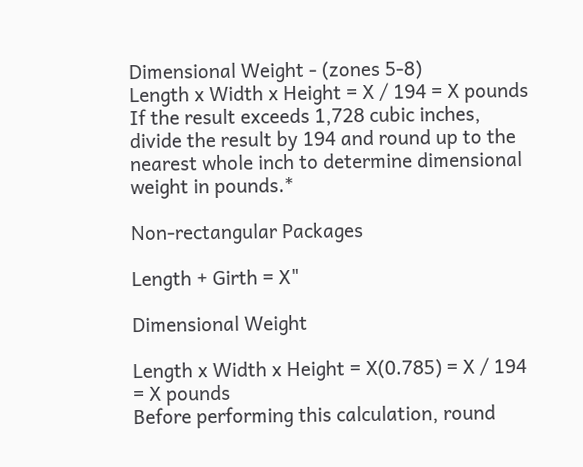Dimensional Weight - (zones 5-8)
Length x Width x Height = X / 194 = X pounds
If the result exceeds 1,728 cubic inches, divide the result by 194 and round up to the nearest whole inch to determine dimensional weight in pounds.*

Non-rectangular Packages

Length + Girth = X"

Dimensional Weight

Length x Width x Height = X(0.785) = X / 194 = X pounds
Before performing this calculation, round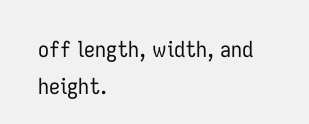off length, width, and height.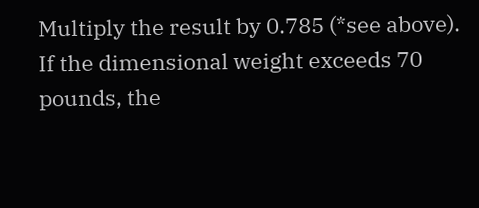Multiply the result by 0.785 (*see above). If the dimensional weight exceeds 70 pounds, the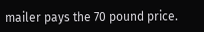mailer pays the 70 pound price.